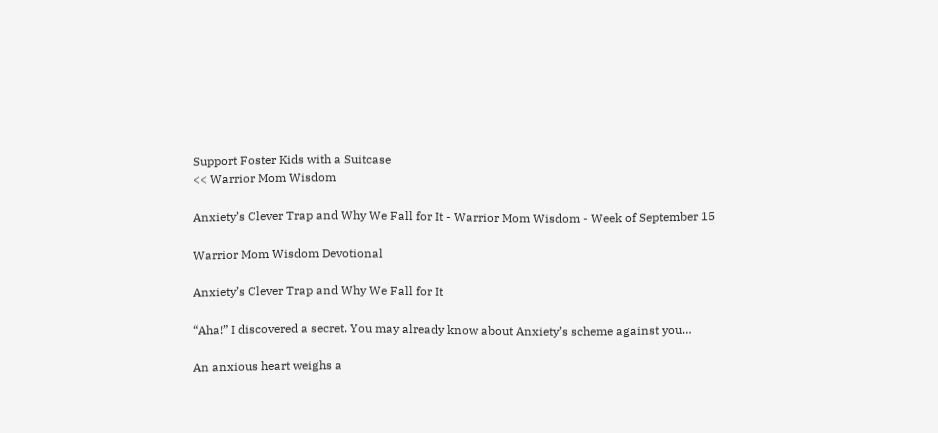Support Foster Kids with a Suitcase
<< Warrior Mom Wisdom

Anxiety’s Clever Trap and Why We Fall for It - Warrior Mom Wisdom - Week of September 15

Warrior Mom Wisdom Devotional

Anxiety’s Clever Trap and Why We Fall for It

“Aha!” I discovered a secret. You may already know about Anxiety’s scheme against you…

An anxious heart weighs a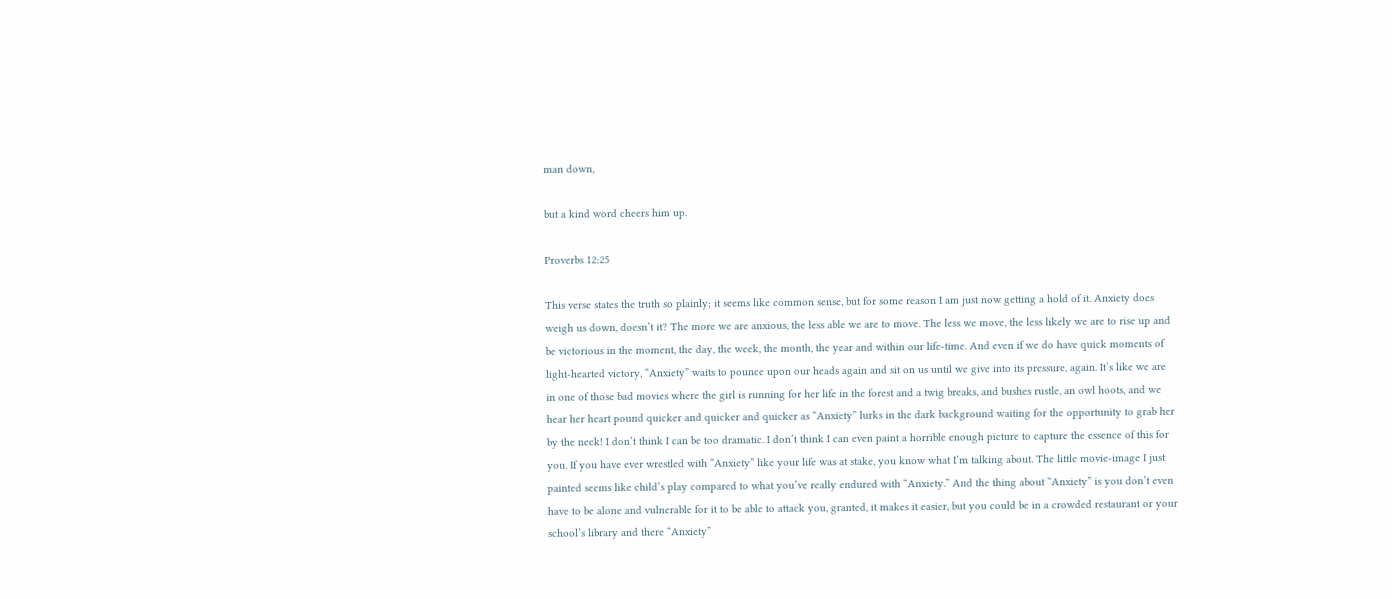man down,

but a kind word cheers him up.

Proverbs 12:25

This verse states the truth so plainly; it seems like common sense, but for some reason I am just now getting a hold of it. Anxiety does weigh us down, doesn’t it? The more we are anxious, the less able we are to move. The less we move, the less likely we are to rise up and be victorious in the moment, the day, the week, the month, the year and within our life-time. And even if we do have quick moments of light-hearted victory, “Anxiety” waits to pounce upon our heads again and sit on us until we give into its pressure, again. It’s like we are in one of those bad movies where the girl is running for her life in the forest and a twig breaks, and bushes rustle, an owl hoots, and we hear her heart pound quicker and quicker and quicker as “Anxiety” lurks in the dark background waiting for the opportunity to grab her by the neck! I don’t think I can be too dramatic. I don’t think I can even paint a horrible enough picture to capture the essence of this for you. If you have ever wrestled with “Anxiety” like your life was at stake, you know what I’m talking about. The little movie-image I just painted seems like child’s play compared to what you’ve really endured with “Anxiety.” And the thing about “Anxiety” is you don’t even have to be alone and vulnerable for it to be able to attack you, granted, it makes it easier, but you could be in a crowded restaurant or your school’s library and there “Anxiety”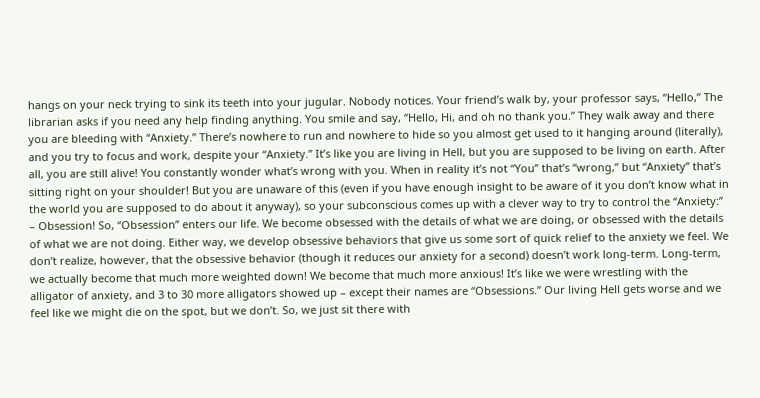hangs on your neck trying to sink its teeth into your jugular. Nobody notices. Your friend’s walk by, your professor says, “Hello,” The librarian asks if you need any help finding anything. You smile and say, “Hello, Hi, and oh no thank you.” They walk away and there you are bleeding with “Anxiety.” There’s nowhere to run and nowhere to hide so you almost get used to it hanging around (literally), and you try to focus and work, despite your “Anxiety.” It’s like you are living in Hell, but you are supposed to be living on earth. After all, you are still alive! You constantly wonder what’s wrong with you. When in reality it’s not “You” that’s “wrong,” but “Anxiety” that’s sitting right on your shoulder! But you are unaware of this (even if you have enough insight to be aware of it you don’t know what in the world you are supposed to do about it anyway), so your subconscious comes up with a clever way to try to control the “Anxiety:” – Obsession! So, “Obsession” enters our life. We become obsessed with the details of what we are doing, or obsessed with the details of what we are not doing. Either way, we develop obsessive behaviors that give us some sort of quick relief to the anxiety we feel. We don’t realize, however, that the obsessive behavior (though it reduces our anxiety for a second) doesn’t work long-term. Long-term, we actually become that much more weighted down! We become that much more anxious! It’s like we were wrestling with the alligator of anxiety, and 3 to 30 more alligators showed up – except their names are “Obsessions.” Our living Hell gets worse and we feel like we might die on the spot, but we don’t. So, we just sit there with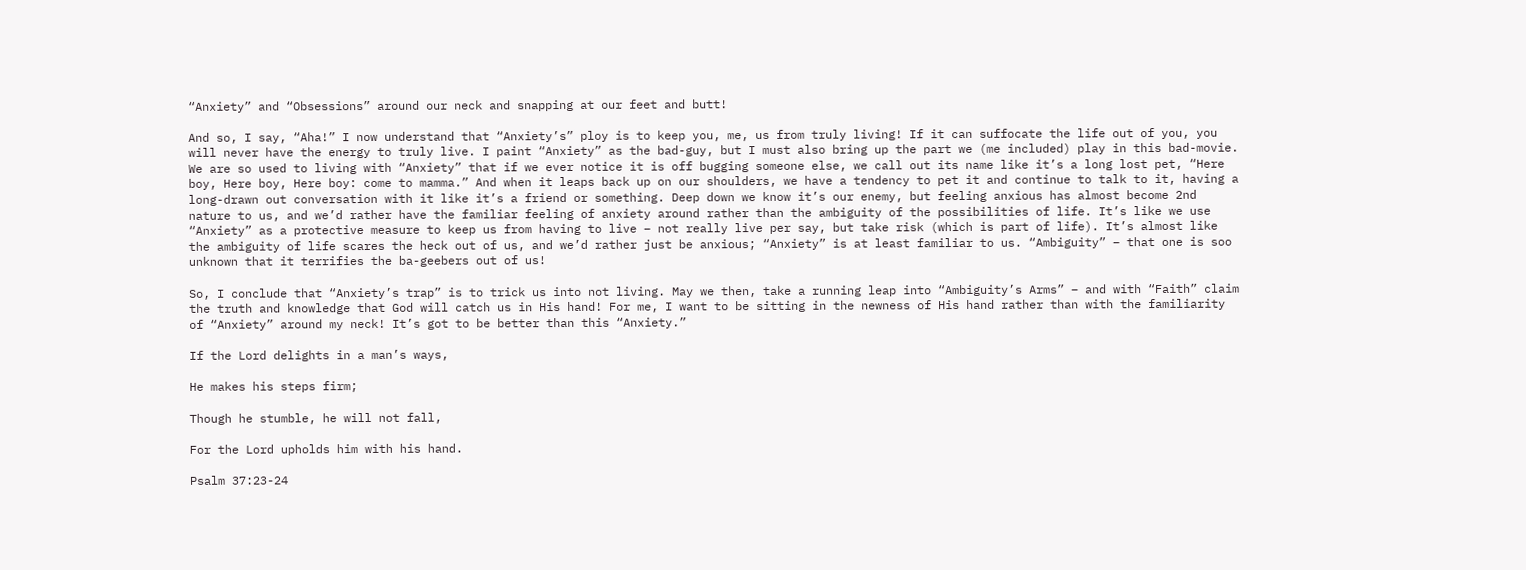“Anxiety” and “Obsessions” around our neck and snapping at our feet and butt!

And so, I say, “Aha!” I now understand that “Anxiety’s” ploy is to keep you, me, us from truly living! If it can suffocate the life out of you, you will never have the energy to truly live. I paint “Anxiety” as the bad-guy, but I must also bring up the part we (me included) play in this bad-movie. We are so used to living with “Anxiety” that if we ever notice it is off bugging someone else, we call out its name like it’s a long lost pet, “Here boy, Here boy, Here boy: come to mamma.” And when it leaps back up on our shoulders, we have a tendency to pet it and continue to talk to it, having a long-drawn out conversation with it like it’s a friend or something. Deep down we know it’s our enemy, but feeling anxious has almost become 2nd nature to us, and we’d rather have the familiar feeling of anxiety around rather than the ambiguity of the possibilities of life. It’s like we use “Anxiety” as a protective measure to keep us from having to live – not really live per say, but take risk (which is part of life). It’s almost like the ambiguity of life scares the heck out of us, and we’d rather just be anxious; “Anxiety” is at least familiar to us. “Ambiguity” – that one is soo unknown that it terrifies the ba-geebers out of us!

So, I conclude that “Anxiety’s trap” is to trick us into not living. May we then, take a running leap into “Ambiguity’s Arms” – and with “Faith” claim the truth and knowledge that God will catch us in His hand! For me, I want to be sitting in the newness of His hand rather than with the familiarity of “Anxiety” around my neck! It’s got to be better than this “Anxiety.”

If the Lord delights in a man’s ways,

He makes his steps firm;

Though he stumble, he will not fall,

For the Lord upholds him with his hand.

Psalm 37:23-24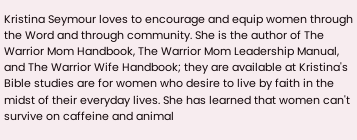Kristina Seymour loves to encourage and equip women through the Word and through community. She is the author of The Warrior Mom Handbook, The Warrior Mom Leadership Manual, and The Warrior Wife Handbook; they are available at Kristina's Bible studies are for women who desire to live by faith in the midst of their everyday lives. She has learned that women can't survive on caffeine and animal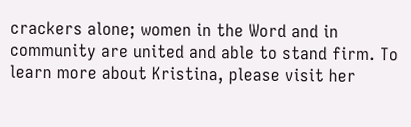crackers alone; women in the Word and in community are united and able to stand firm. To learn more about Kristina, please visit her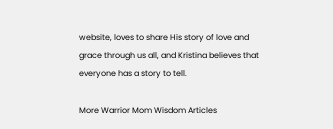website, loves to share His story of love and grace through us all, and Kristina believes that everyone has a story to tell.

More Warrior Mom Wisdom Articles